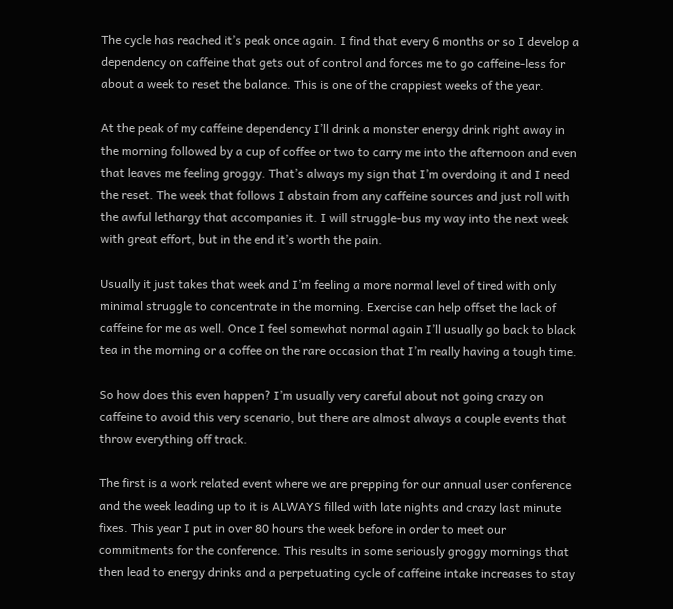The cycle has reached it’s peak once again. I find that every 6 months or so I develop a dependency on caffeine that gets out of control and forces me to go caffeine-less for about a week to reset the balance. This is one of the crappiest weeks of the year.

At the peak of my caffeine dependency I’ll drink a monster energy drink right away in the morning followed by a cup of coffee or two to carry me into the afternoon and even that leaves me feeling groggy. That’s always my sign that I’m overdoing it and I need the reset. The week that follows I abstain from any caffeine sources and just roll with the awful lethargy that accompanies it. I will struggle-bus my way into the next week with great effort, but in the end it’s worth the pain.

Usually it just takes that week and I’m feeling a more normal level of tired with only minimal struggle to concentrate in the morning. Exercise can help offset the lack of caffeine for me as well. Once I feel somewhat normal again I’ll usually go back to black tea in the morning or a coffee on the rare occasion that I’m really having a tough time.

So how does this even happen? I’m usually very careful about not going crazy on caffeine to avoid this very scenario, but there are almost always a couple events that throw everything off track.

The first is a work related event where we are prepping for our annual user conference and the week leading up to it is ALWAYS filled with late nights and crazy last minute fixes. This year I put in over 80 hours the week before in order to meet our commitments for the conference. This results in some seriously groggy mornings that then lead to energy drinks and a perpetuating cycle of caffeine intake increases to stay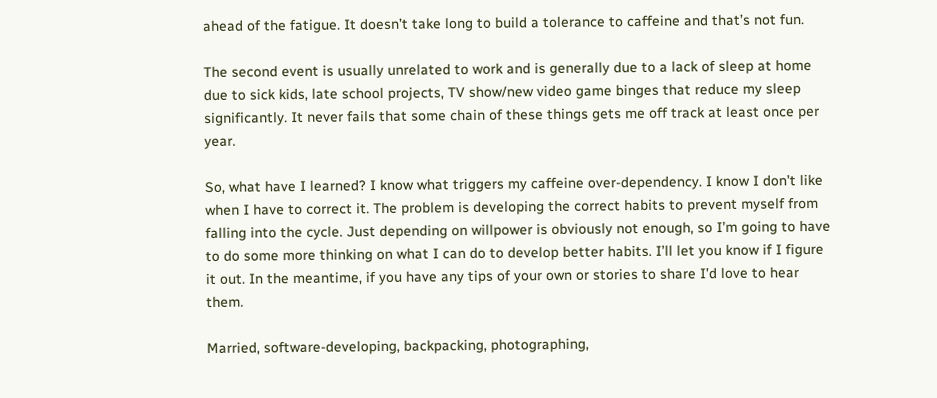ahead of the fatigue. It doesn’t take long to build a tolerance to caffeine and that’s not fun.

The second event is usually unrelated to work and is generally due to a lack of sleep at home due to sick kids, late school projects, TV show/new video game binges that reduce my sleep significantly. It never fails that some chain of these things gets me off track at least once per year.

So, what have I learned? I know what triggers my caffeine over-dependency. I know I don’t like when I have to correct it. The problem is developing the correct habits to prevent myself from falling into the cycle. Just depending on willpower is obviously not enough, so I’m going to have to do some more thinking on what I can do to develop better habits. I’ll let you know if I figure it out. In the meantime, if you have any tips of your own or stories to share I’d love to hear them.

Married, software-developing, backpacking, photographing,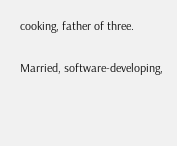cooking, father of three.

Married, software-developing,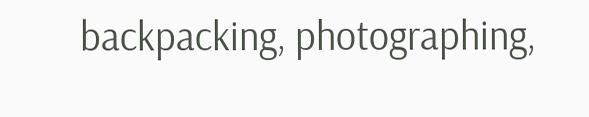backpacking, photographing,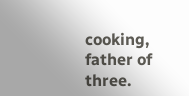cooking, father of three.